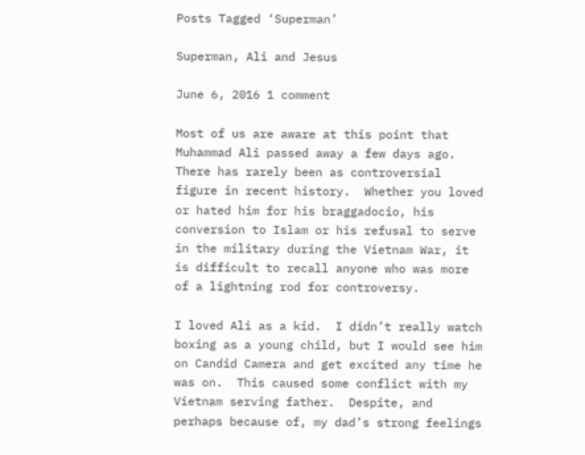Posts Tagged ‘Superman’

Superman, Ali and Jesus

June 6, 2016 1 comment

Most of us are aware at this point that Muhammad Ali passed away a few days ago.  There has rarely been as controversial figure in recent history.  Whether you loved or hated him for his braggadocio, his conversion to Islam or his refusal to serve in the military during the Vietnam War, it is difficult to recall anyone who was more of a lightning rod for controversy.

I loved Ali as a kid.  I didn’t really watch boxing as a young child, but I would see him on Candid Camera and get excited any time he was on.  This caused some conflict with my Vietnam serving father.  Despite, and perhaps because of, my dad’s strong feelings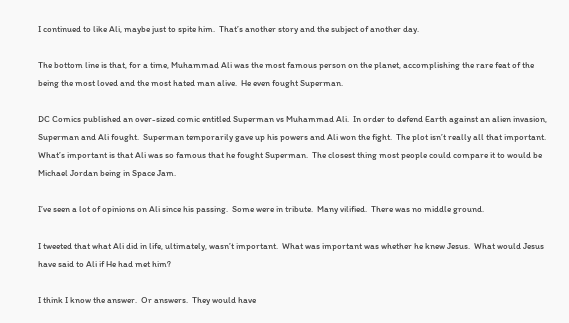I continued to like Ali, maybe just to spite him.  That’s another story and the subject of another day.

The bottom line is that, for a time, Muhammad Ali was the most famous person on the planet, accomplishing the rare feat of the being the most loved and the most hated man alive.  He even fought Superman.

DC Comics published an over-sized comic entitled Superman vs Muhammad Ali.  In order to defend Earth against an alien invasion, Superman and Ali fought.  Superman temporarily gave up his powers and Ali won the fight.  The plot isn’t really all that important.  What’s important is that Ali was so famous that he fought Superman.  The closest thing most people could compare it to would be Michael Jordan being in Space Jam.

I’ve seen a lot of opinions on Ali since his passing.  Some were in tribute.  Many vilified.  There was no middle ground.

I tweeted that what Ali did in life, ultimately, wasn’t important.  What was important was whether he knew Jesus.  What would Jesus have said to Ali if He had met him?

I think I know the answer.  Or answers.  They would have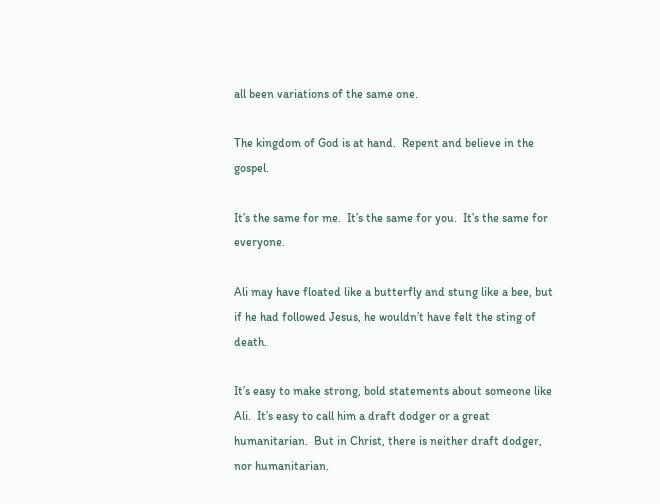all been variations of the same one.

The kingdom of God is at hand.  Repent and believe in the gospel.

It’s the same for me.  It’s the same for you.  It’s the same for everyone.

Ali may have floated like a butterfly and stung like a bee, but if he had followed Jesus, he wouldn’t have felt the sting of death.

It’s easy to make strong, bold statements about someone like Ali.  It’s easy to call him a draft dodger or a great humanitarian.  But in Christ, there is neither draft dodger, nor humanitarian.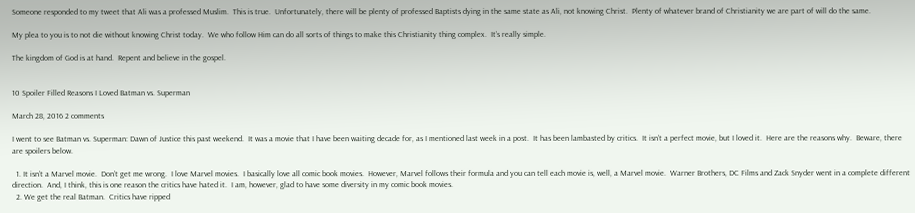Someone responded to my tweet that Ali was a professed Muslim.  This is true.  Unfortunately, there will be plenty of professed Baptists dying in the same state as Ali, not knowing Christ.  Plenty of whatever brand of Christianity we are part of will do the same.

My plea to you is to not die without knowing Christ today.  We who follow Him can do all sorts of things to make this Christianity thing complex.  It’s really simple.

The kingdom of God is at hand.  Repent and believe in the gospel.


10 Spoiler Filled Reasons I Loved Batman vs. Superman

March 28, 2016 2 comments

I went to see Batman vs. Superman: Dawn of Justice this past weekend.  It was a movie that I have been waiting decade for, as I mentioned last week in a post.  It has been lambasted by critics.  It isn’t a perfect movie, but I loved it.  Here are the reasons why.  Beware, there are spoilers below.

  1. It isn’t a Marvel movie.  Don’t get me wrong.  I love Marvel movies.  I basically love all comic book movies.  However, Marvel follows their formula and you can tell each movie is, well, a Marvel movie.  Warner Brothers, DC Films and Zack Snyder went in a complete different direction.  And, I think, this is one reason the critics have hated it.  I am, however, glad to have some diversity in my comic book movies.
  2. We get the real Batman.  Critics have ripped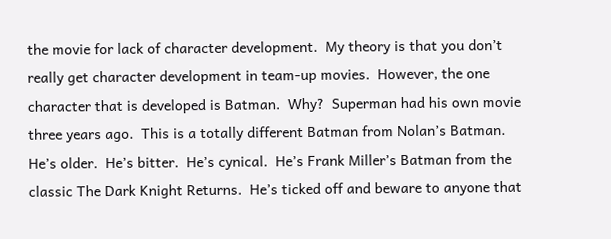the movie for lack of character development.  My theory is that you don’t really get character development in team-up movies.  However, the one character that is developed is Batman.  Why?  Superman had his own movie three years ago.  This is a totally different Batman from Nolan’s Batman.  He’s older.  He’s bitter.  He’s cynical.  He’s Frank Miller’s Batman from the classic The Dark Knight Returns.  He’s ticked off and beware to anyone that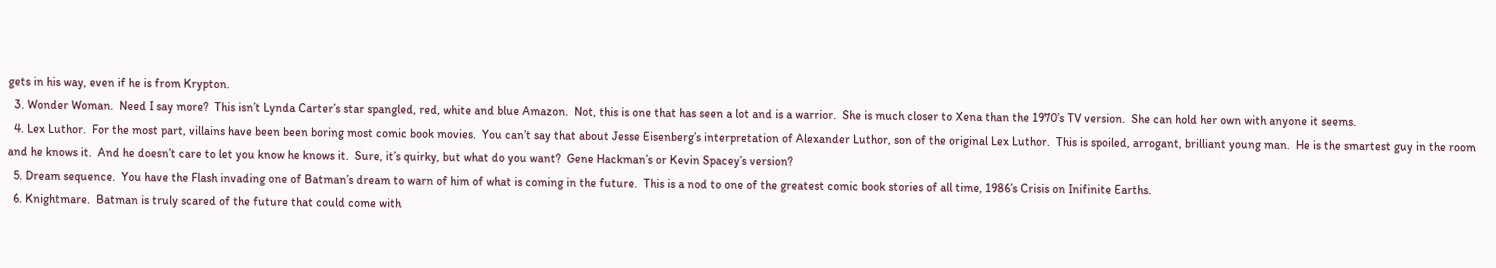gets in his way, even if he is from Krypton.
  3. Wonder Woman.  Need I say more?  This isn’t Lynda Carter’s star spangled, red, white and blue Amazon.  Not, this is one that has seen a lot and is a warrior.  She is much closer to Xena than the 1970’s TV version.  She can hold her own with anyone it seems.
  4. Lex Luthor.  For the most part, villains have been been boring most comic book movies.  You can’t say that about Jesse Eisenberg’s interpretation of Alexander Luthor, son of the original Lex Luthor.  This is spoiled, arrogant, brilliant young man.  He is the smartest guy in the room and he knows it.  And he doesn’t care to let you know he knows it.  Sure, it’s quirky, but what do you want?  Gene Hackman’s or Kevin Spacey’s version?
  5. Dream sequence.  You have the Flash invading one of Batman’s dream to warn of him of what is coming in the future.  This is a nod to one of the greatest comic book stories of all time, 1986’s Crisis on Inifinite Earths.
  6. Knightmare.  Batman is truly scared of the future that could come with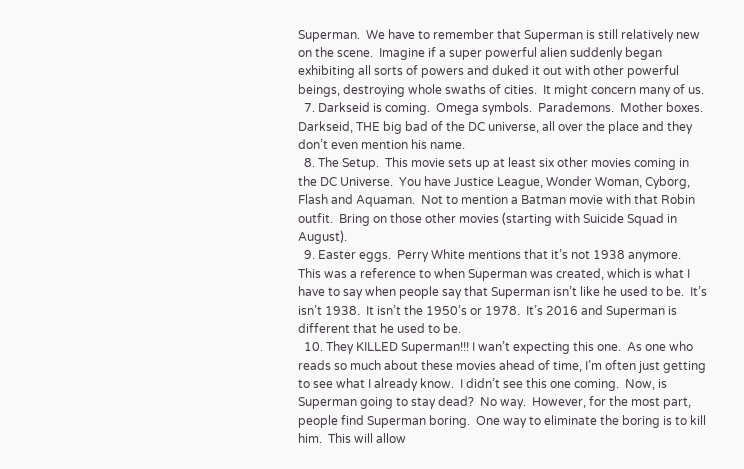Superman.  We have to remember that Superman is still relatively new on the scene.  Imagine if a super powerful alien suddenly began exhibiting all sorts of powers and duked it out with other powerful beings, destroying whole swaths of cities.  It might concern many of us.
  7. Darkseid is coming.  Omega symbols.  Parademons.  Mother boxes.  Darkseid, THE big bad of the DC universe, all over the place and they don’t even mention his name.
  8. The Setup.  This movie sets up at least six other movies coming in the DC Universe.  You have Justice League, Wonder Woman, Cyborg, Flash and Aquaman.  Not to mention a Batman movie with that Robin outfit.  Bring on those other movies (starting with Suicide Squad in August).
  9. Easter eggs.  Perry White mentions that it’s not 1938 anymore.  This was a reference to when Superman was created, which is what I have to say when people say that Superman isn’t like he used to be.  It’s isn’t 1938.  It isn’t the 1950’s or 1978.  It’s 2016 and Superman is different that he used to be.
  10. They KILLED Superman!!! I wan’t expecting this one.  As one who reads so much about these movies ahead of time, I’m often just getting to see what I already know.  I didn’t see this one coming.  Now, is Superman going to stay dead?  No way.  However, for the most part, people find Superman boring.  One way to eliminate the boring is to kill him.  This will allow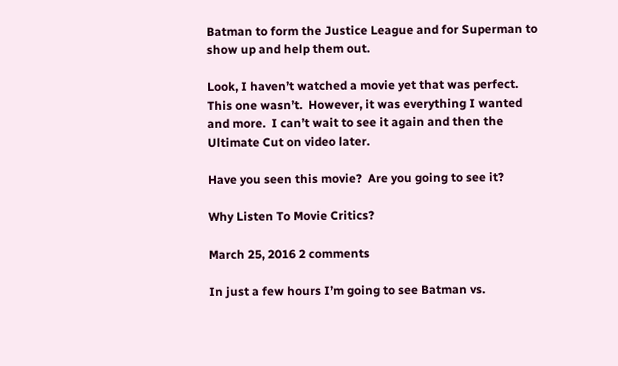Batman to form the Justice League and for Superman to show up and help them out.

Look, I haven’t watched a movie yet that was perfect.  This one wasn’t.  However, it was everything I wanted and more.  I can’t wait to see it again and then the Ultimate Cut on video later.

Have you seen this movie?  Are you going to see it?

Why Listen To Movie Critics?

March 25, 2016 2 comments

In just a few hours I’m going to see Batman vs.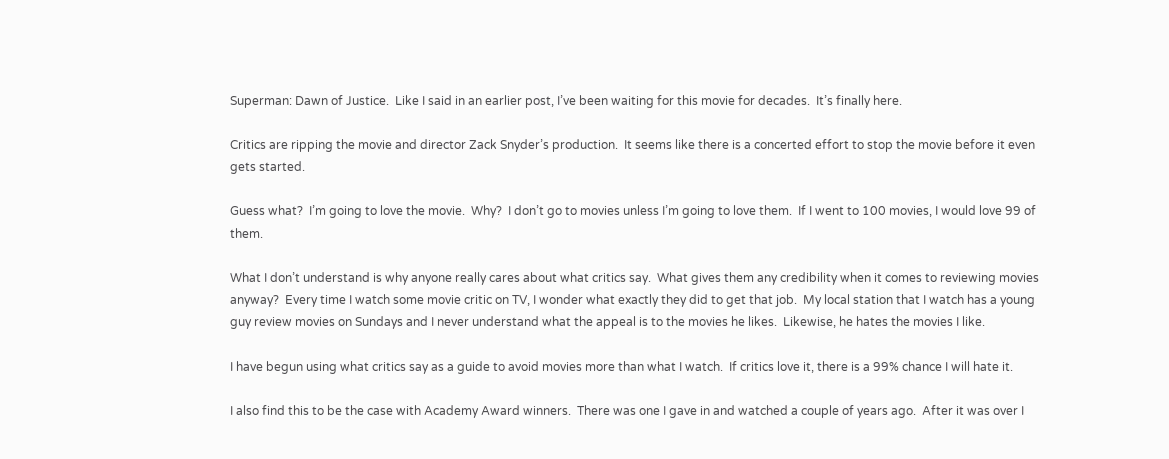Superman: Dawn of Justice.  Like I said in an earlier post, I’ve been waiting for this movie for decades.  It’s finally here.

Critics are ripping the movie and director Zack Snyder’s production.  It seems like there is a concerted effort to stop the movie before it even gets started.

Guess what?  I’m going to love the movie.  Why?  I don’t go to movies unless I’m going to love them.  If I went to 100 movies, I would love 99 of them.

What I don’t understand is why anyone really cares about what critics say.  What gives them any credibility when it comes to reviewing movies anyway?  Every time I watch some movie critic on TV, I wonder what exactly they did to get that job.  My local station that I watch has a young guy review movies on Sundays and I never understand what the appeal is to the movies he likes.  Likewise, he hates the movies I like.

I have begun using what critics say as a guide to avoid movies more than what I watch.  If critics love it, there is a 99% chance I will hate it.

I also find this to be the case with Academy Award winners.  There was one I gave in and watched a couple of years ago.  After it was over I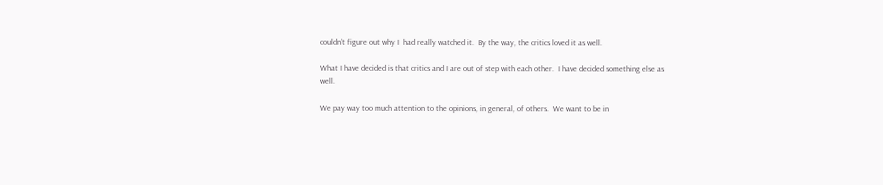couldn’t figure out why I  had really watched it.  By the way, the critics loved it as well.

What I have decided is that critics and I are out of step with each other.  I have decided something else as well.

We pay way too much attention to the opinions, in general, of others.  We want to be in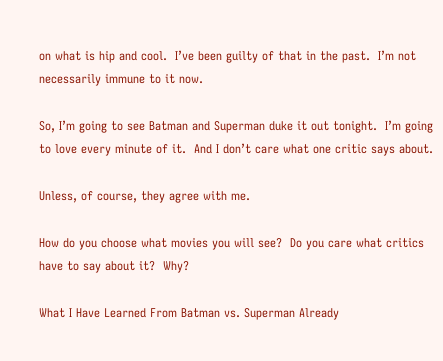on what is hip and cool.  I’ve been guilty of that in the past.  I’m not necessarily immune to it now.

So, I’m going to see Batman and Superman duke it out tonight.  I’m going  to love every minute of it.  And I don’t care what one critic says about.

Unless, of course, they agree with me.

How do you choose what movies you will see?  Do you care what critics have to say about it?  Why?

What I Have Learned From Batman vs. Superman Already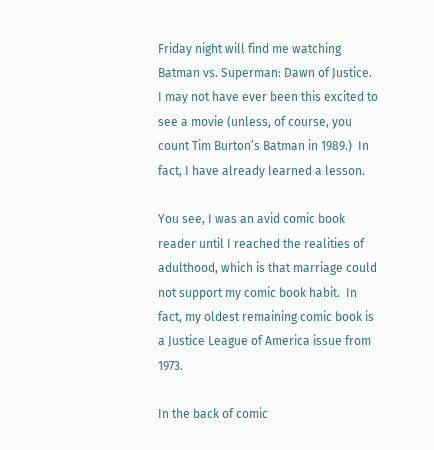Friday night will find me watching Batman vs. Superman: Dawn of Justice.  I may not have ever been this excited to see a movie (unless, of course, you count Tim Burton’s Batman in 1989.)  In fact, I have already learned a lesson.

You see, I was an avid comic book reader until I reached the realities of adulthood, which is that marriage could not support my comic book habit.  In fact, my oldest remaining comic book is a Justice League of America issue from 1973.

In the back of comic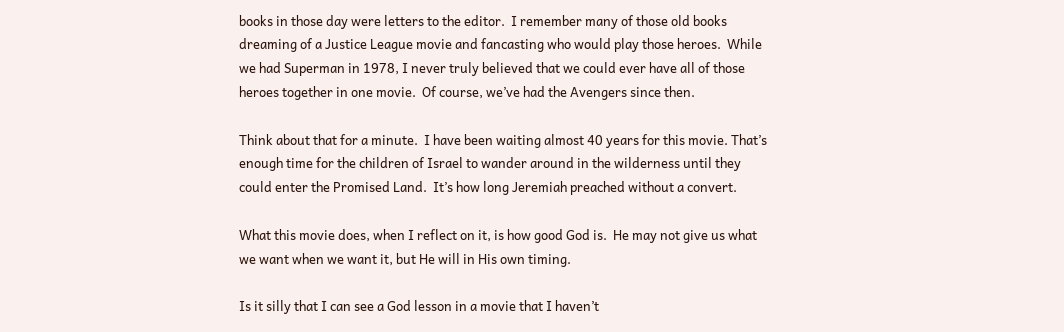books in those day were letters to the editor.  I remember many of those old books dreaming of a Justice League movie and fancasting who would play those heroes.  While we had Superman in 1978, I never truly believed that we could ever have all of those heroes together in one movie.  Of course, we’ve had the Avengers since then.

Think about that for a minute.  I have been waiting almost 40 years for this movie. That’s enough time for the children of Israel to wander around in the wilderness until they could enter the Promised Land.  It’s how long Jeremiah preached without a convert.

What this movie does, when I reflect on it, is how good God is.  He may not give us what we want when we want it, but He will in His own timing.

Is it silly that I can see a God lesson in a movie that I haven’t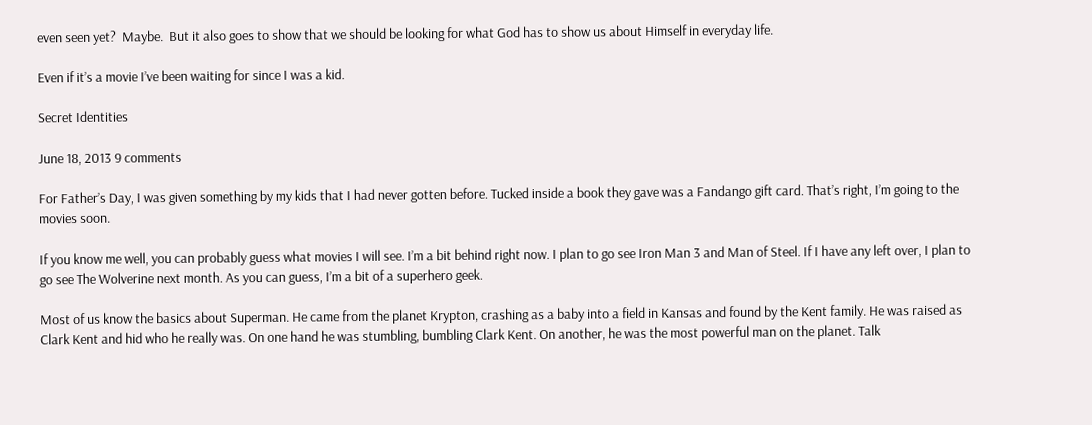even seen yet?  Maybe.  But it also goes to show that we should be looking for what God has to show us about Himself in everyday life.

Even if it’s a movie I’ve been waiting for since I was a kid.

Secret Identities

June 18, 2013 9 comments

For Father’s Day, I was given something by my kids that I had never gotten before. Tucked inside a book they gave was a Fandango gift card. That’s right, I’m going to the movies soon.

If you know me well, you can probably guess what movies I will see. I’m a bit behind right now. I plan to go see Iron Man 3 and Man of Steel. If I have any left over, I plan to go see The Wolverine next month. As you can guess, I’m a bit of a superhero geek.

Most of us know the basics about Superman. He came from the planet Krypton, crashing as a baby into a field in Kansas and found by the Kent family. He was raised as Clark Kent and hid who he really was. On one hand he was stumbling, bumbling Clark Kent. On another, he was the most powerful man on the planet. Talk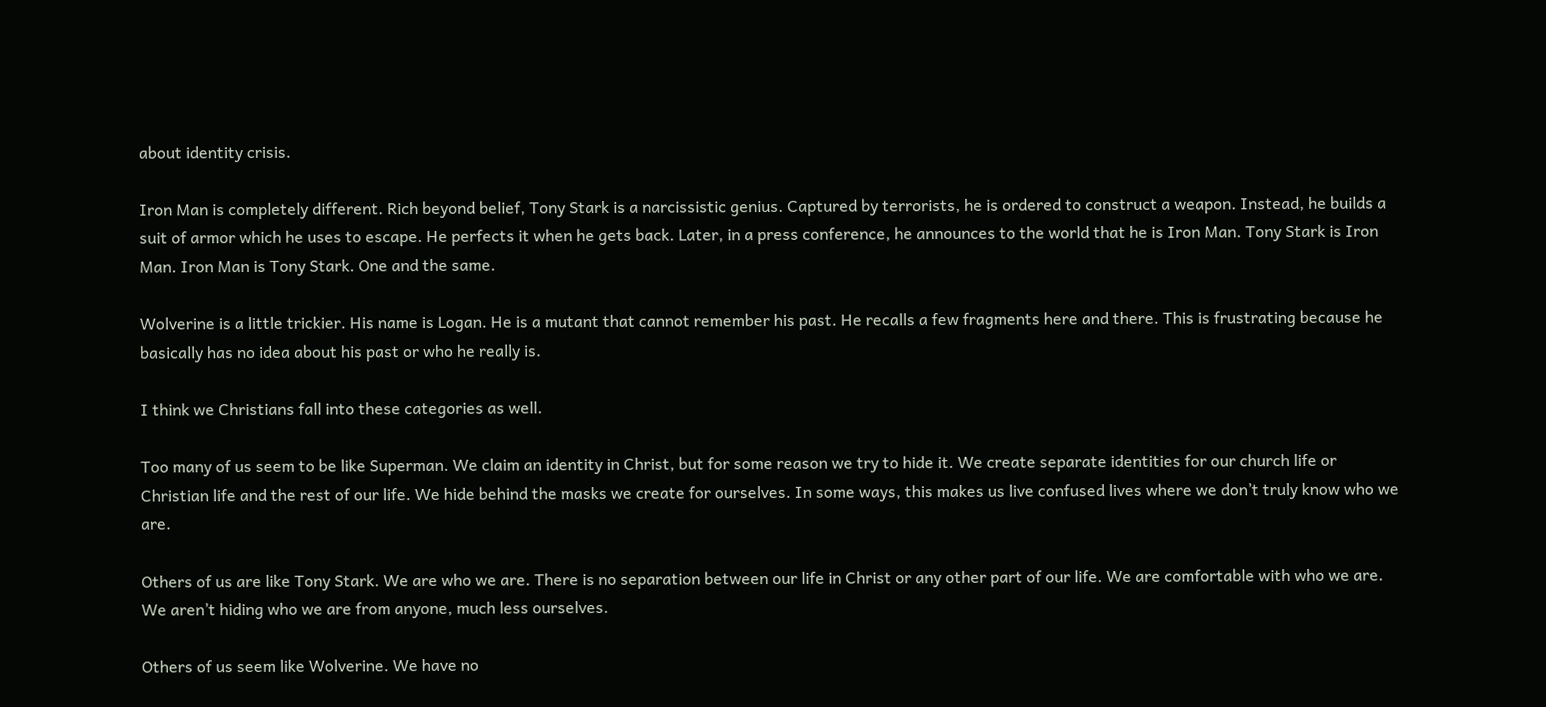about identity crisis.

Iron Man is completely different. Rich beyond belief, Tony Stark is a narcissistic genius. Captured by terrorists, he is ordered to construct a weapon. Instead, he builds a suit of armor which he uses to escape. He perfects it when he gets back. Later, in a press conference, he announces to the world that he is Iron Man. Tony Stark is Iron Man. Iron Man is Tony Stark. One and the same.

Wolverine is a little trickier. His name is Logan. He is a mutant that cannot remember his past. He recalls a few fragments here and there. This is frustrating because he basically has no idea about his past or who he really is.

I think we Christians fall into these categories as well.

Too many of us seem to be like Superman. We claim an identity in Christ, but for some reason we try to hide it. We create separate identities for our church life or Christian life and the rest of our life. We hide behind the masks we create for ourselves. In some ways, this makes us live confused lives where we don’t truly know who we are.

Others of us are like Tony Stark. We are who we are. There is no separation between our life in Christ or any other part of our life. We are comfortable with who we are. We aren’t hiding who we are from anyone, much less ourselves.

Others of us seem like Wolverine. We have no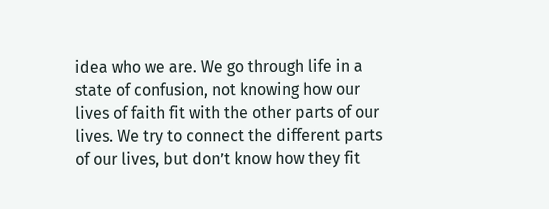idea who we are. We go through life in a state of confusion, not knowing how our lives of faith fit with the other parts of our lives. We try to connect the different parts of our lives, but don’t know how they fit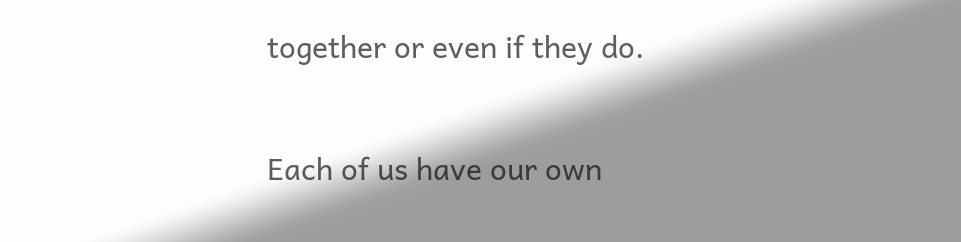together or even if they do.

Each of us have our own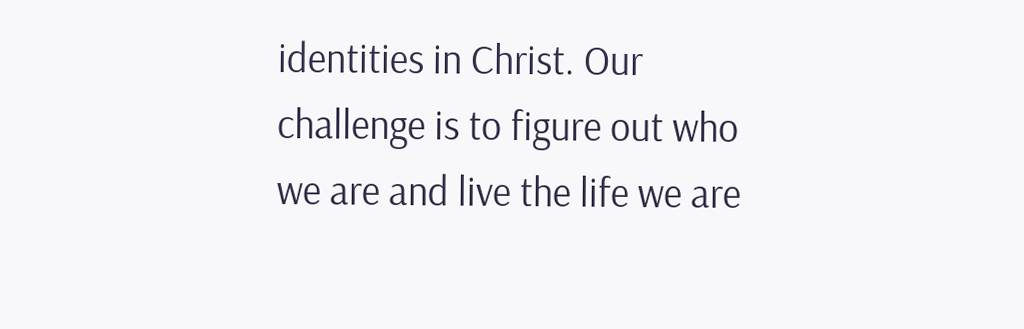identities in Christ. Our challenge is to figure out who we are and live the life we are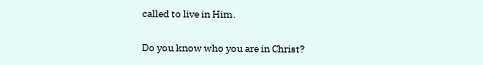called to live in Him.

Do you know who you are in Christ?